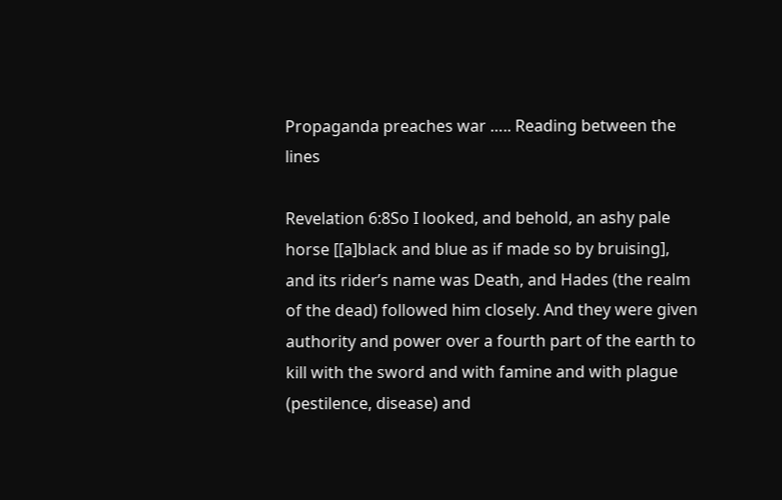Propaganda preaches war ….. Reading between the lines

Revelation 6:8So I looked, and behold, an ashy pale horse [[a]black and blue as if made so by bruising], and its rider’s name was Death, and Hades (the realm of the dead) followed him closely. And they were given authority and power over a fourth part of the earth to kill with the sword and with famine and with plague (pestilence, disease) and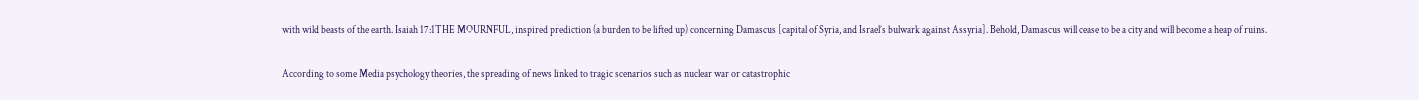with wild beasts of the earth. Isaiah 17:1THE MOURNFUL, inspired prediction (a burden to be lifted up) concerning Damascus [capital of Syria, and Israel’s bulwark against Assyria]. Behold, Damascus will cease to be a city and will become a heap of ruins.

According to some Media psychology theories, the spreading of news linked to tragic scenarios such as nuclear war or catastrophic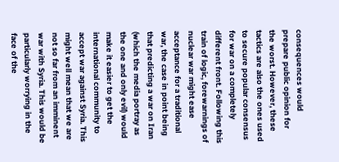consequences would prepare public opinion for the worst. However, these tactics are also the ones used to secure popular consensus for war on a completely different front. Following this train of logic, forewarnings of nuclear war might ease acceptance for a traditional war, the case in point being that predicting a war on Iran (which the media portray as the one and only evil) would make it easier to get the international community to accept war against Syria. This might well mean that we are not so far from an imminent war with Syria. This would be particularly worrying in the face of the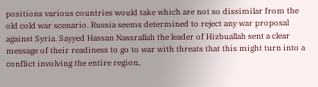positions various countries would take which are not so dissimilar from the old cold war scenario. Russia seems determined to reject any war proposal against Syria. Sayyed Hassan Nassrallah the leader of Hizbuallah sent a clear message of their readiness to go to war with threats that this might turn into a conflict involving the entire region,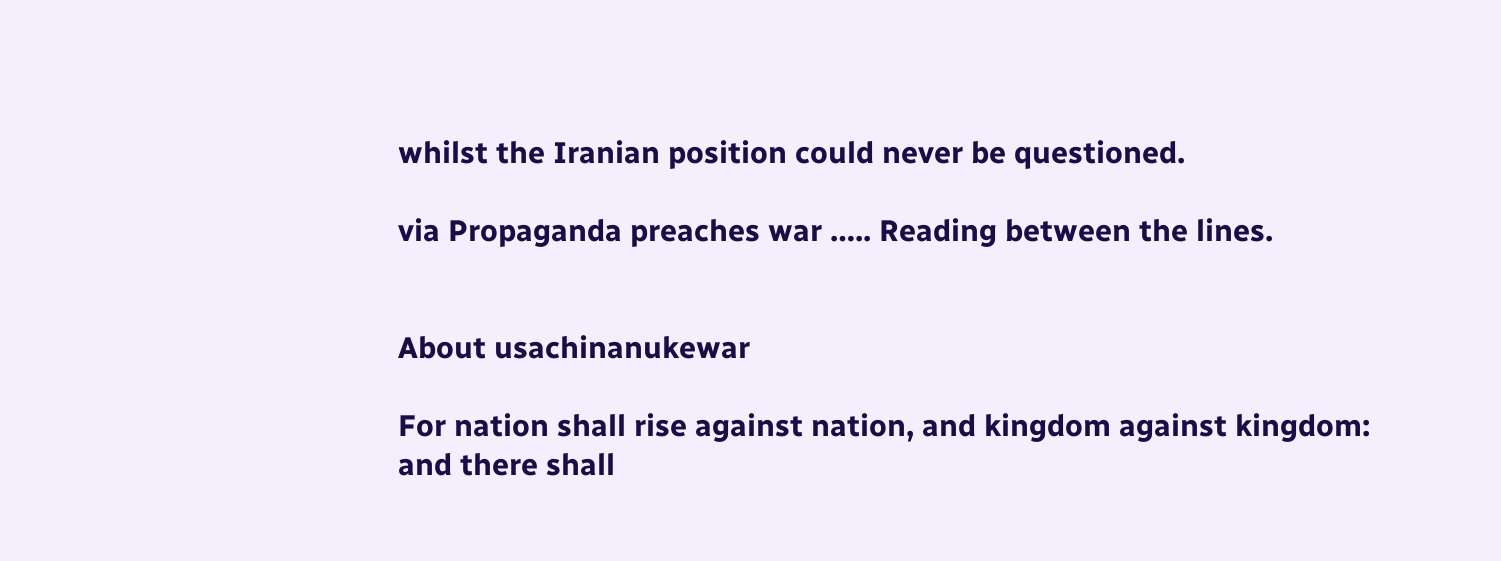whilst the Iranian position could never be questioned.

via Propaganda preaches war ….. Reading between the lines.


About usachinanukewar

For nation shall rise against nation, and kingdom against kingdom: and there shall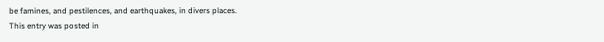be famines, and pestilences, and earthquakes, in divers places.
This entry was posted in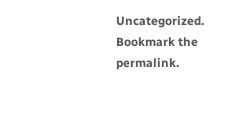Uncategorized. Bookmark the permalink.